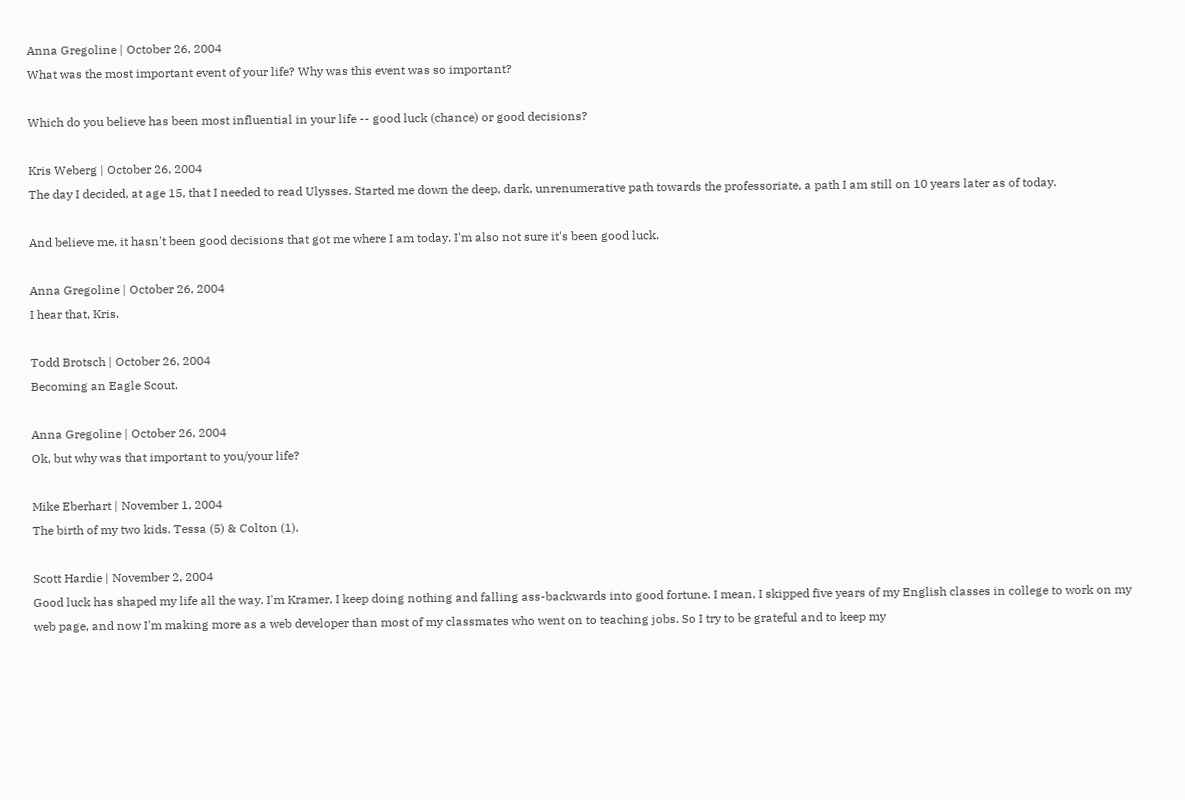Anna Gregoline | October 26, 2004
What was the most important event of your life? Why was this event was so important?

Which do you believe has been most influential in your life -- good luck (chance) or good decisions?

Kris Weberg | October 26, 2004
The day I decided, at age 15, that I needed to read Ulysses. Started me down the deep, dark, unrenumerative path towards the professoriate, a path I am still on 10 years later as of today.

And believe me, it hasn't been good decisions that got me where I am today. I'm also not sure it's been good luck.

Anna Gregoline | October 26, 2004
I hear that, Kris.

Todd Brotsch | October 26, 2004
Becoming an Eagle Scout.

Anna Gregoline | October 26, 2004
Ok, but why was that important to you/your life?

Mike Eberhart | November 1, 2004
The birth of my two kids. Tessa (5) & Colton (1).

Scott Hardie | November 2, 2004
Good luck has shaped my life all the way. I'm Kramer, I keep doing nothing and falling ass-backwards into good fortune. I mean, I skipped five years of my English classes in college to work on my web page, and now I'm making more as a web developer than most of my classmates who went on to teaching jobs. So I try to be grateful and to keep my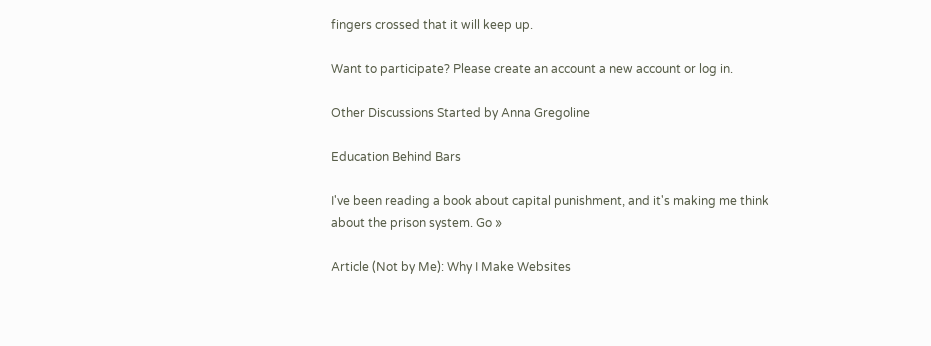fingers crossed that it will keep up.

Want to participate? Please create an account a new account or log in.

Other Discussions Started by Anna Gregoline

Education Behind Bars

I've been reading a book about capital punishment, and it's making me think about the prison system. Go »

Article (Not by Me): Why I Make Websites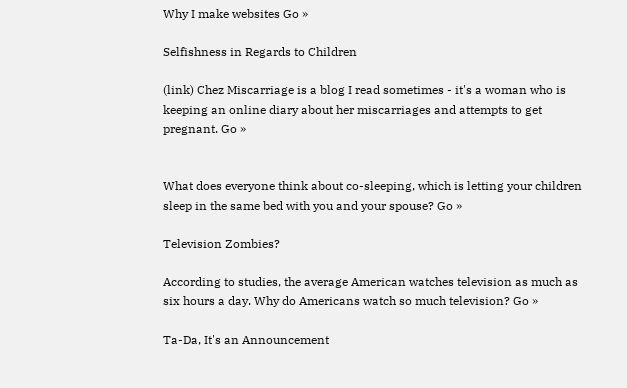Why I make websites Go »

Selfishness in Regards to Children

(link) Chez Miscarriage is a blog I read sometimes - it's a woman who is keeping an online diary about her miscarriages and attempts to get pregnant. Go »


What does everyone think about co-sleeping, which is letting your children sleep in the same bed with you and your spouse? Go »

Television Zombies?

According to studies, the average American watches television as much as six hours a day. Why do Americans watch so much television? Go »

Ta-Da, It's an Announcement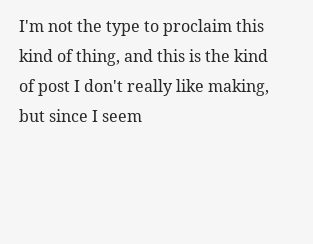I'm not the type to proclaim this kind of thing, and this is the kind of post I don't really like making, but since I seem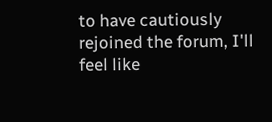to have cautiously rejoined the forum, I'll feel like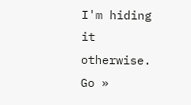I'm hiding it otherwise. Go »